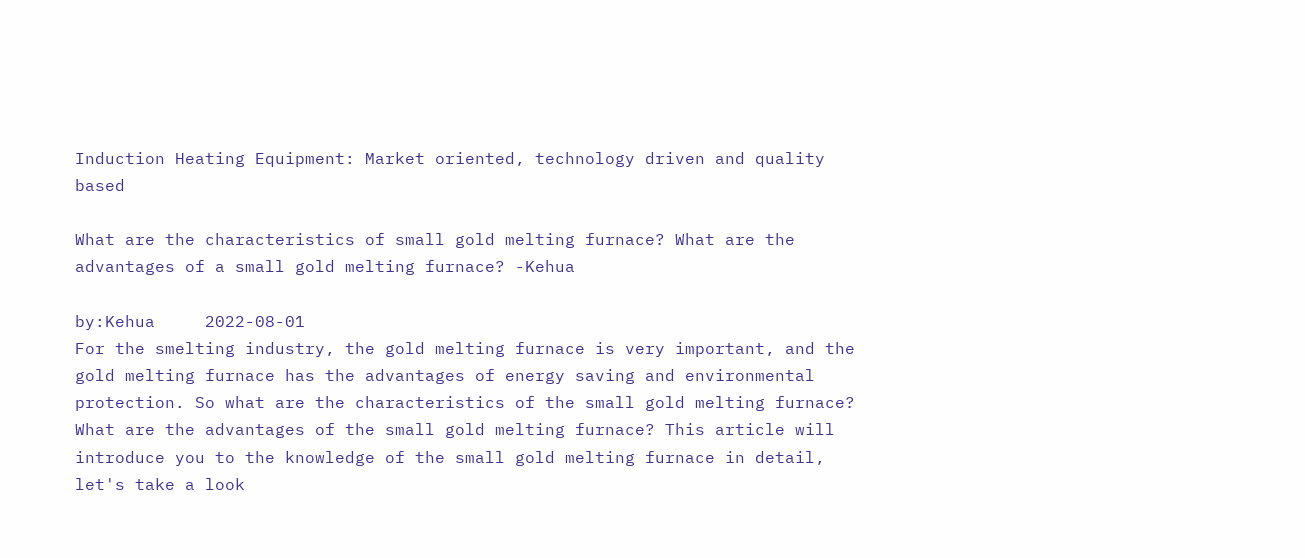Induction Heating Equipment: Market oriented, technology driven and quality based

What are the characteristics of small gold melting furnace? What are the advantages of a small gold melting furnace? -Kehua

by:Kehua     2022-08-01
For the smelting industry, the gold melting furnace is very important, and the gold melting furnace has the advantages of energy saving and environmental protection. So what are the characteristics of the small gold melting furnace? What are the advantages of the small gold melting furnace? This article will introduce you to the knowledge of the small gold melting furnace in detail, let's take a look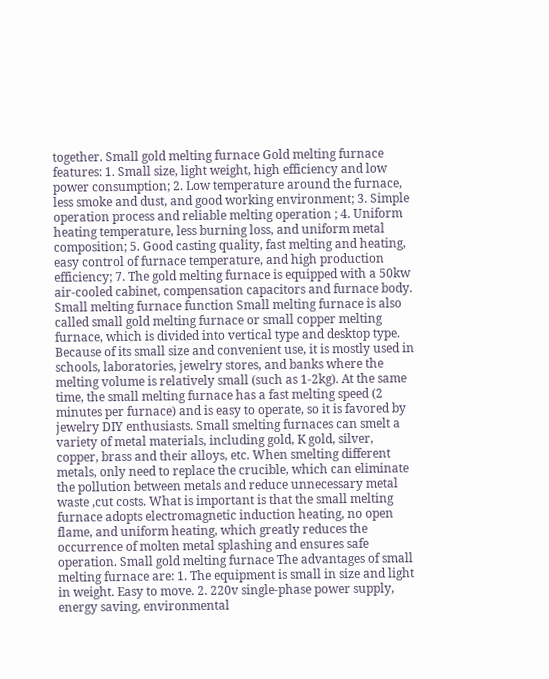together. Small gold melting furnace Gold melting furnace features: 1. Small size, light weight, high efficiency and low power consumption; 2. Low temperature around the furnace, less smoke and dust, and good working environment; 3. Simple operation process and reliable melting operation ; 4. Uniform heating temperature, less burning loss, and uniform metal composition; 5. Good casting quality, fast melting and heating, easy control of furnace temperature, and high production efficiency; 7. The gold melting furnace is equipped with a 50kw air-cooled cabinet, compensation capacitors and furnace body. Small melting furnace function Small melting furnace is also called small gold melting furnace or small copper melting furnace, which is divided into vertical type and desktop type. Because of its small size and convenient use, it is mostly used in schools, laboratories, jewelry stores, and banks where the melting volume is relatively small (such as 1-2kg). At the same time, the small melting furnace has a fast melting speed (2 minutes per furnace) and is easy to operate, so it is favored by jewelry DIY enthusiasts. Small smelting furnaces can smelt a variety of metal materials, including gold, K gold, silver, copper, brass and their alloys, etc. When smelting different metals, only need to replace the crucible, which can eliminate the pollution between metals and reduce unnecessary metal waste ,cut costs. What is important is that the small melting furnace adopts electromagnetic induction heating, no open flame, and uniform heating, which greatly reduces the occurrence of molten metal splashing and ensures safe operation. Small gold melting furnace The advantages of small melting furnace are: 1. The equipment is small in size and light in weight. Easy to move. 2. 220v single-phase power supply, energy saving, environmental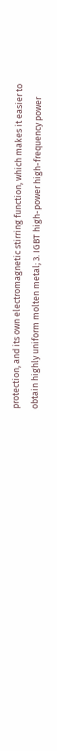protection, and its own electromagnetic stirring function, which makes it easier to obtain highly uniform molten metal; 3. IGBT high-power high-frequency power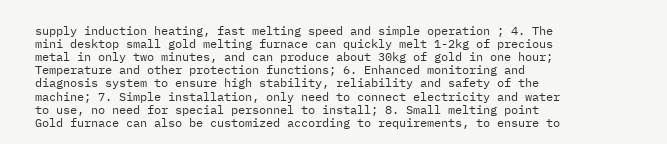supply induction heating, fast melting speed and simple operation ; 4. The mini desktop small gold melting furnace can quickly melt 1-2kg of precious metal in only two minutes, and can produce about 30kg of gold in one hour; Temperature and other protection functions; 6. Enhanced monitoring and diagnosis system to ensure high stability, reliability and safety of the machine; 7. Simple installation, only need to connect electricity and water to use, no need for special personnel to install; 8. Small melting point Gold furnace can also be customized according to requirements, to ensure to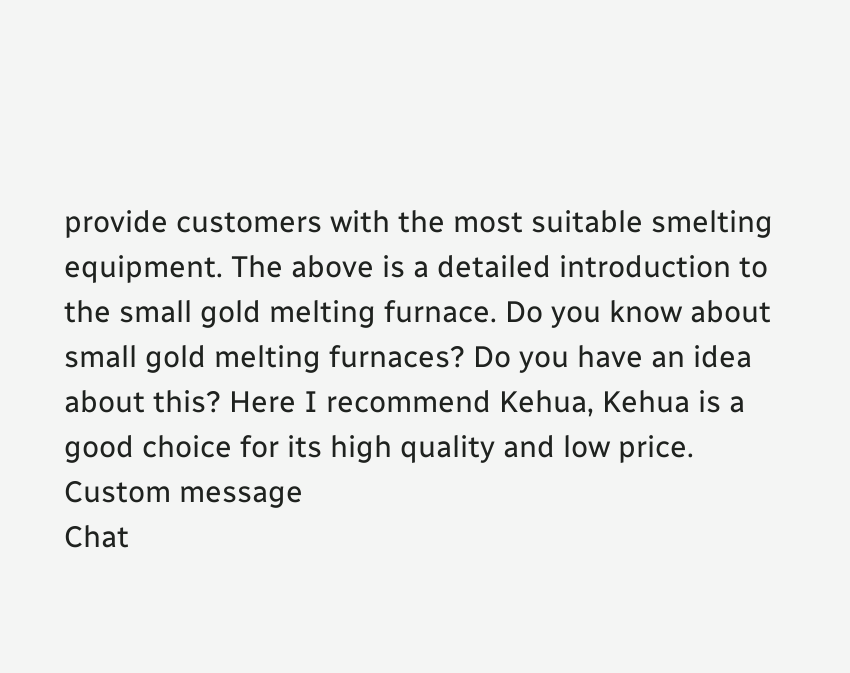provide customers with the most suitable smelting equipment. The above is a detailed introduction to the small gold melting furnace. Do you know about small gold melting furnaces? Do you have an idea about this? Here I recommend Kehua, Kehua is a good choice for its high quality and low price.
Custom message
Chat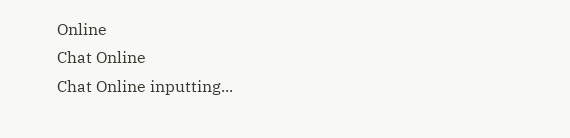Online
Chat Online
Chat Online inputting...